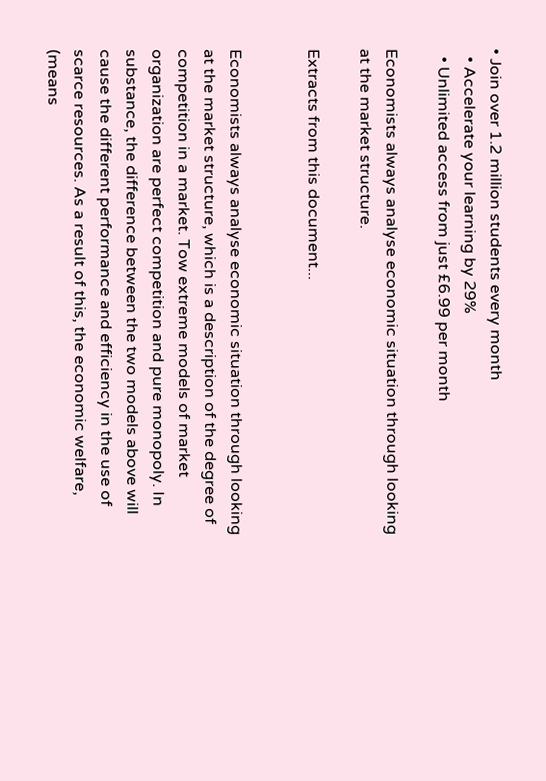• Join over 1.2 million students every month
  • Accelerate your learning by 29%
  • Unlimited access from just £6.99 per month

Economists always analyse economic situation through looking at the market structure.

Extracts from this document...


Economists always analyse economic situation through looking at the market structure, which is a description of the degree of competition in a market. Tow extreme models of market organization are perfect competition and pure monopoly. In substance, the difference between the two models above will cause the different performance and efficiency in the use of scarce resources. As a result of this, the economic welfare, (means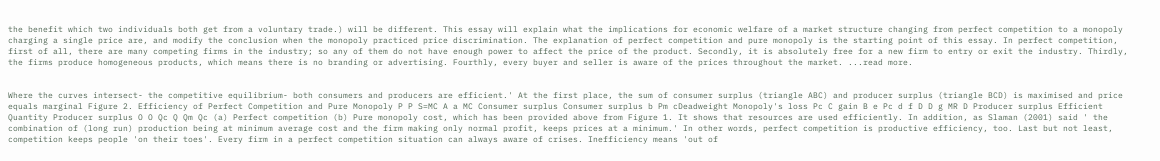the benefit which two individuals both get from a voluntary trade.) will be different. This essay will explain what the implications for economic welfare of a market structure changing from perfect competition to a monopoly charging a single price are, and modify the conclusion when the monopoly practiced price discrimination. The explanation of perfect competition and pure monopoly is the starting point of this essay. In perfect competition, first of all, there are many competing firms in the industry; so any of them do not have enough power to affect the price of the product. Secondly, it is absolutely free for a new firm to entry or exit the industry. Thirdly, the firms produce homogeneous products, which means there is no branding or advertising. Fourthly, every buyer and seller is aware of the prices throughout the market. ...read more.


Where the curves intersect- the competitive equilibrium- both consumers and producers are efficient.' At the first place, the sum of consumer surplus (triangle ABC) and producer surplus (triangle BCD) is maximised and price equals marginal Figure 2. Efficiency of Perfect Competition and Pure Monopoly P P S=MC A a MC Consumer surplus Consumer surplus b Pm cDeadweight Monopoly's loss Pc C gain B e Pc d f D D g MR D Producer surplus Efficient Quantity Producer surplus O O Qc Q Qm Qc (a) Perfect competition (b) Pure monopoly cost, which has been provided above from Figure 1. It shows that resources are used efficiently. In addition, as Slaman (2001) said ' the combination of (long run) production being at minimum average cost and the firm making only normal profit, keeps prices at a minimum.' In other words, perfect competition is productive efficiency, too. Last but not least, competition keeps people 'on their toes'. Every firm in a perfect competition situation can always aware of crises. Inefficiency means 'out of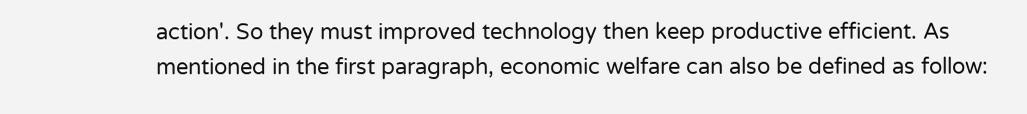action'. So they must improved technology then keep productive efficient. As mentioned in the first paragraph, economic welfare can also be defined as follow: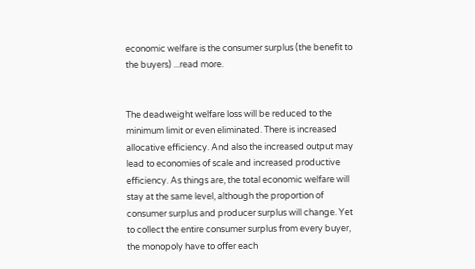economic welfare is the consumer surplus (the benefit to the buyers) ...read more.


The deadweight welfare loss will be reduced to the minimum limit or even eliminated. There is increased allocative efficiency. And also the increased output may lead to economies of scale and increased productive efficiency. As things are, the total economic welfare will stay at the same level, although the proportion of consumer surplus and producer surplus will change. Yet to collect the entire consumer surplus from every buyer, the monopoly have to offer each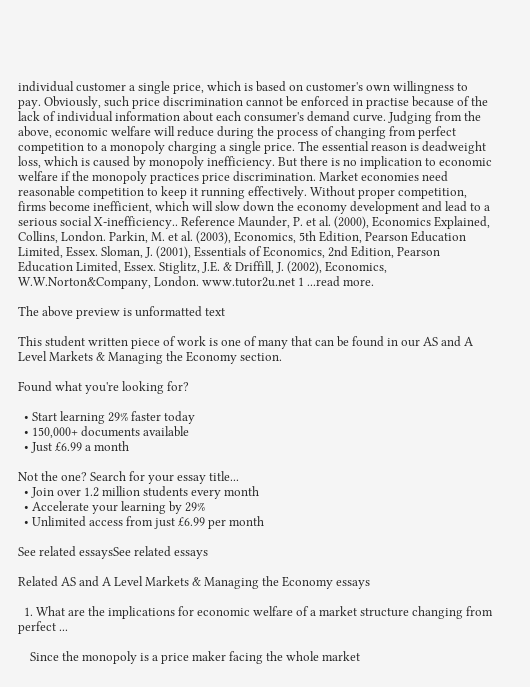individual customer a single price, which is based on customer's own willingness to pay. Obviously, such price discrimination cannot be enforced in practise because of the lack of individual information about each consumer's demand curve. Judging from the above, economic welfare will reduce during the process of changing from perfect competition to a monopoly charging a single price. The essential reason is deadweight loss, which is caused by monopoly inefficiency. But there is no implication to economic welfare if the monopoly practices price discrimination. Market economies need reasonable competition to keep it running effectively. Without proper competition, firms become inefficient, which will slow down the economy development and lead to a serious social X-inefficiency.. Reference Maunder, P. et al. (2000), Economics Explained, Collins, London. Parkin, M. et al. (2003), Economics, 5th Edition, Pearson Education Limited, Essex. Sloman, J. (2001), Essentials of Economics, 2nd Edition, Pearson Education Limited, Essex. Stiglitz, J.E. & Driffill, J. (2002), Economics, W.W.Norton&Company, London. www.tutor2u.net 1 ...read more.

The above preview is unformatted text

This student written piece of work is one of many that can be found in our AS and A Level Markets & Managing the Economy section.

Found what you're looking for?

  • Start learning 29% faster today
  • 150,000+ documents available
  • Just £6.99 a month

Not the one? Search for your essay title...
  • Join over 1.2 million students every month
  • Accelerate your learning by 29%
  • Unlimited access from just £6.99 per month

See related essaysSee related essays

Related AS and A Level Markets & Managing the Economy essays

  1. What are the implications for economic welfare of a market structure changing from perfect ...

    Since the monopoly is a price maker facing the whole market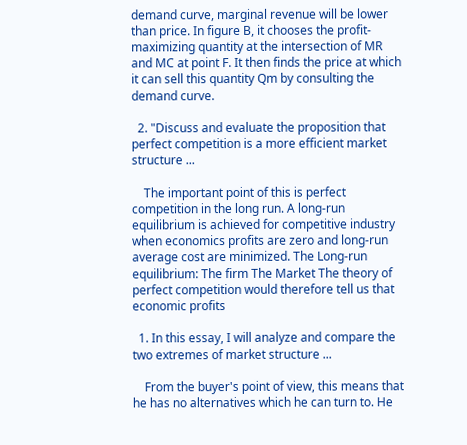demand curve, marginal revenue will be lower than price. In figure B, it chooses the profit-maximizing quantity at the intersection of MR and MC at point F. It then finds the price at which it can sell this quantity Qm by consulting the demand curve.

  2. "Discuss and evaluate the proposition that perfect competition is a more efficient market structure ...

    The important point of this is perfect competition in the long run. A long-run equilibrium is achieved for competitive industry when economics profits are zero and long-run average cost are minimized. The Long-run equilibrium: The firm The Market The theory of perfect competition would therefore tell us that economic profits

  1. In this essay, I will analyze and compare the two extremes of market structure ...

    From the buyer's point of view, this means that he has no alternatives which he can turn to. He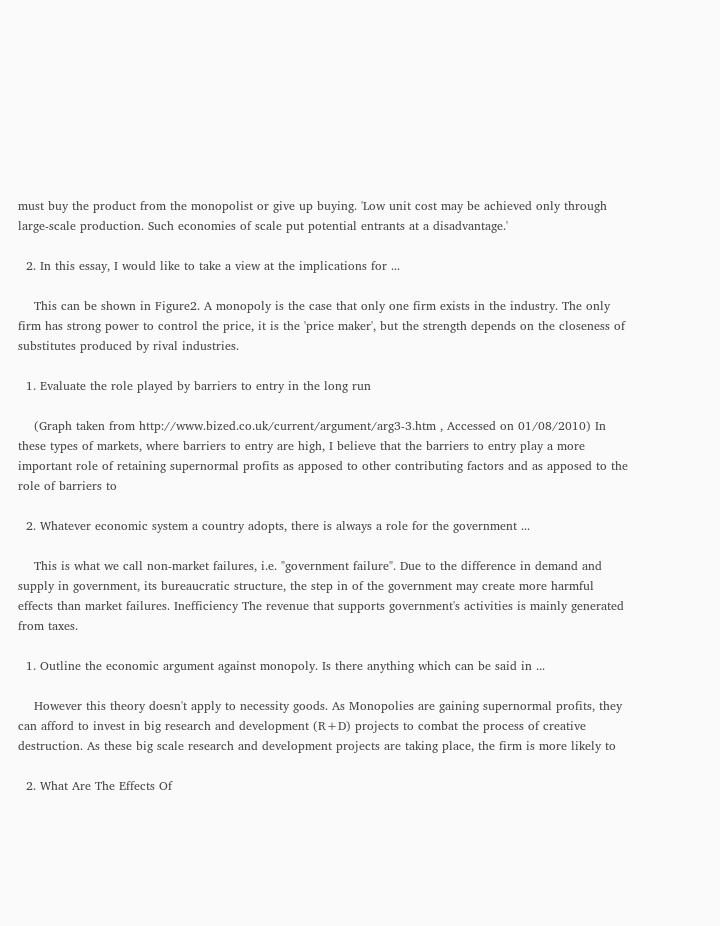must buy the product from the monopolist or give up buying. 'Low unit cost may be achieved only through large-scale production. Such economies of scale put potential entrants at a disadvantage.'

  2. In this essay, I would like to take a view at the implications for ...

    This can be shown in Figure2. A monopoly is the case that only one firm exists in the industry. The only firm has strong power to control the price, it is the 'price maker', but the strength depends on the closeness of substitutes produced by rival industries.

  1. Evaluate the role played by barriers to entry in the long run

    (Graph taken from http://www.bized.co.uk/current/argument/arg3-3.htm , Accessed on 01/08/2010) In these types of markets, where barriers to entry are high, I believe that the barriers to entry play a more important role of retaining supernormal profits as apposed to other contributing factors and as apposed to the role of barriers to

  2. Whatever economic system a country adopts, there is always a role for the government ...

    This is what we call non-market failures, i.e. "government failure". Due to the difference in demand and supply in government, its bureaucratic structure, the step in of the government may create more harmful effects than market failures. Inefficiency The revenue that supports government's activities is mainly generated from taxes.

  1. Outline the economic argument against monopoly. Is there anything which can be said in ...

    However this theory doesn't apply to necessity goods. As Monopolies are gaining supernormal profits, they can afford to invest in big research and development (R+D) projects to combat the process of creative destruction. As these big scale research and development projects are taking place, the firm is more likely to

  2. What Are The Effects Of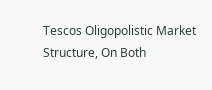Tescos Oligopolistic Market Structure, On Both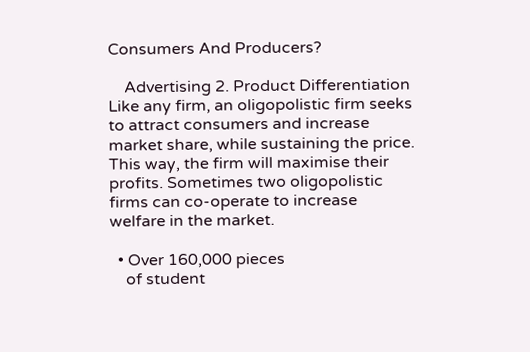Consumers And Producers?

    Advertising 2. Product Differentiation Like any firm, an oligopolistic firm seeks to attract consumers and increase market share, while sustaining the price. This way, the firm will maximise their profits. Sometimes two oligopolistic firms can co-operate to increase welfare in the market.

  • Over 160,000 pieces
    of student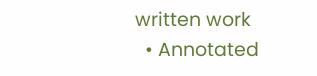written work
  • Annotated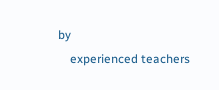by
    experienced teachers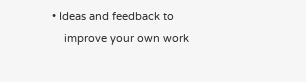• Ideas and feedback to
    improve your own work